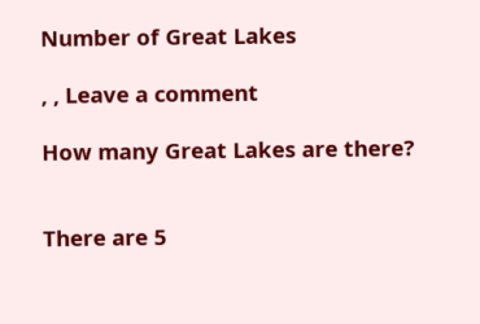Number of Great Lakes

, , Leave a comment

How many Great Lakes are there?


There are 5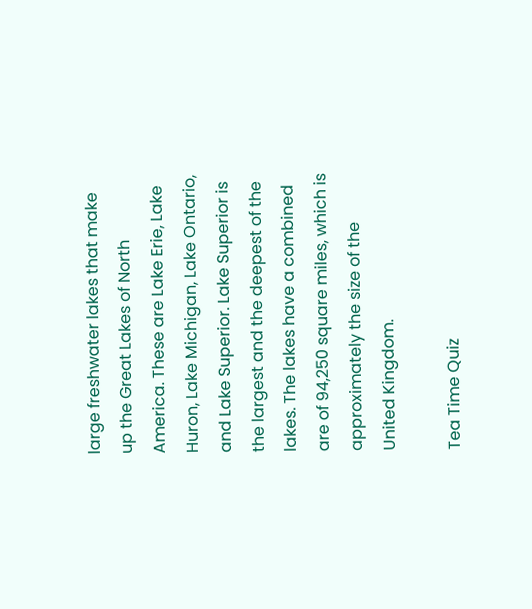large freshwater lakes that make up the Great Lakes of North America. These are Lake Erie, Lake Huron, Lake Michigan, Lake Ontario, and Lake Superior. Lake Superior is the largest and the deepest of the lakes. The lakes have a combined are of 94,250 square miles, which is approximately the size of the United Kingdom.

Tea Time Quiz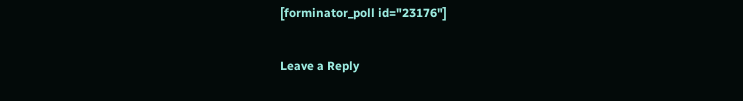[forminator_poll id="23176"]

Leave a Reply